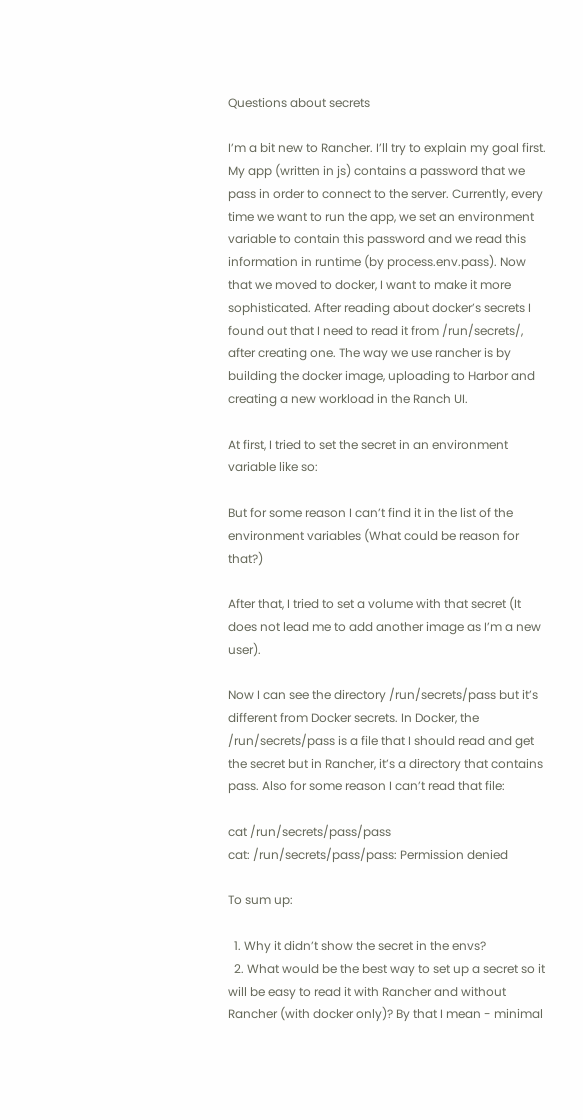Questions about secrets

I’m a bit new to Rancher. I’ll try to explain my goal first. My app (written in js) contains a password that we pass in order to connect to the server. Currently, every time we want to run the app, we set an environment variable to contain this password and we read this information in runtime (by process.env.pass). Now that we moved to docker, I want to make it more sophisticated. After reading about docker’s secrets I found out that I need to read it from /run/secrets/, after creating one. The way we use rancher is by building the docker image, uploading to Harbor and creating a new workload in the Ranch UI.

At first, I tried to set the secret in an environment variable like so:

But for some reason I can’t find it in the list of the environment variables (What could be reason for that?)

After that, I tried to set a volume with that secret (It does not lead me to add another image as I’m a new user).

Now I can see the directory /run/secrets/pass but it’s different from Docker secrets. In Docker, the /run/secrets/pass is a file that I should read and get the secret but in Rancher, it’s a directory that contains pass. Also for some reason I can’t read that file:

cat /run/secrets/pass/pass
cat: /run/secrets/pass/pass: Permission denied

To sum up:

  1. Why it didn’t show the secret in the envs?
  2. What would be the best way to set up a secret so it will be easy to read it with Rancher and without Rancher (with docker only)? By that I mean - minimal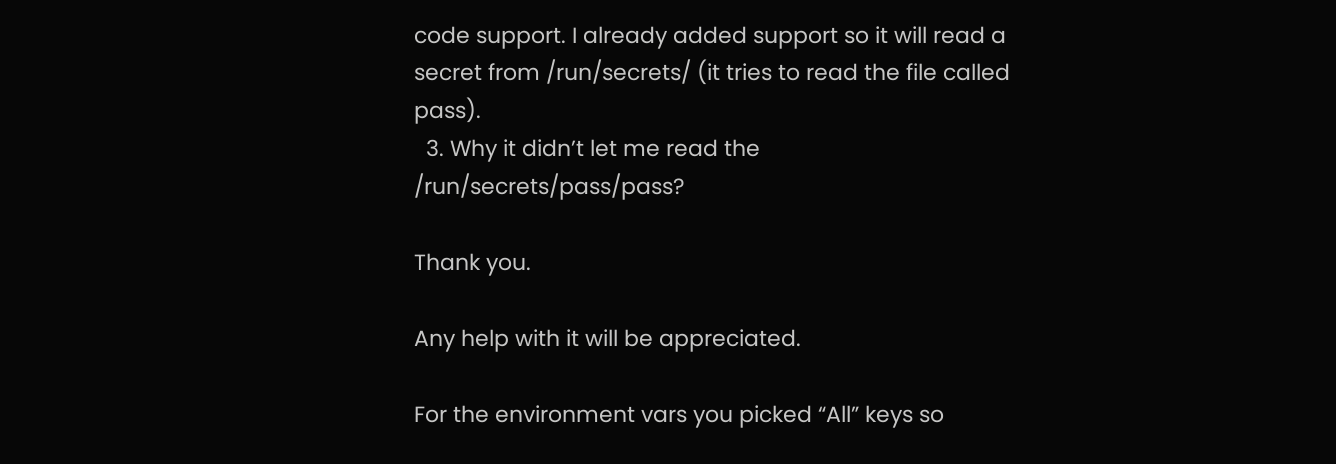code support. I already added support so it will read a secret from /run/secrets/ (it tries to read the file called pass).
  3. Why it didn’t let me read the /run/secrets/pass/pass?

Thank you.

Any help with it will be appreciated.

For the environment vars you picked “All” keys so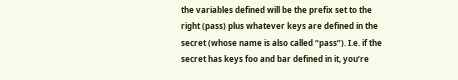the variables defined will be the prefix set to the right (pass) plus whatever keys are defined in the secret (whose name is also called “pass”). I.e. if the secret has keys foo and bar defined in it, you’re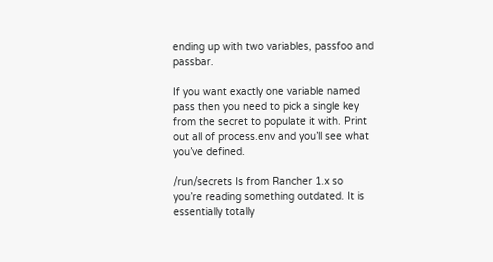ending up with two variables, passfoo and passbar.

If you want exactly one variable named pass then you need to pick a single key from the secret to populate it with. Print out all of process.env and you’ll see what you’ve defined.

/run/secrets Is from Rancher 1.x so you’re reading something outdated. It is essentially totally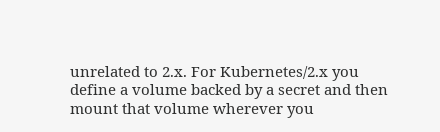unrelated to 2.x. For Kubernetes/2.x you define a volume backed by a secret and then mount that volume wherever you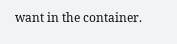want in the container.